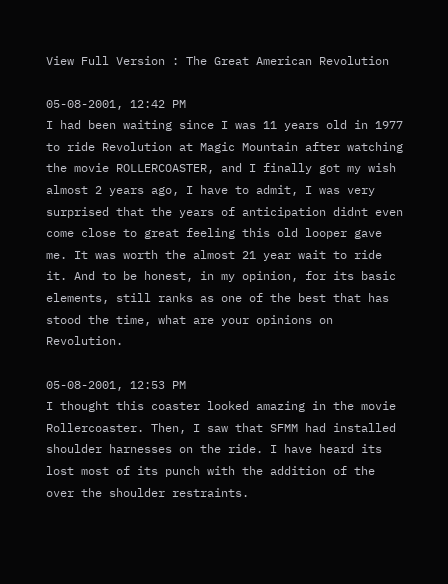View Full Version : The Great American Revolution

05-08-2001, 12:42 PM
I had been waiting since I was 11 years old in 1977 to ride Revolution at Magic Mountain after watching the movie ROLLERCOASTER, and I finally got my wish almost 2 years ago, I have to admit, I was very surprised that the years of anticipation didnt even come close to great feeling this old looper gave me. It was worth the almost 21 year wait to ride it. And to be honest, in my opinion, for its basic elements, still ranks as one of the best that has stood the time, what are your opinions on Revolution.

05-08-2001, 12:53 PM
I thought this coaster looked amazing in the movie Rollercoaster. Then, I saw that SFMM had installed shoulder harnesses on the ride. I have heard its lost most of its punch with the addition of the over the shoulder restraints.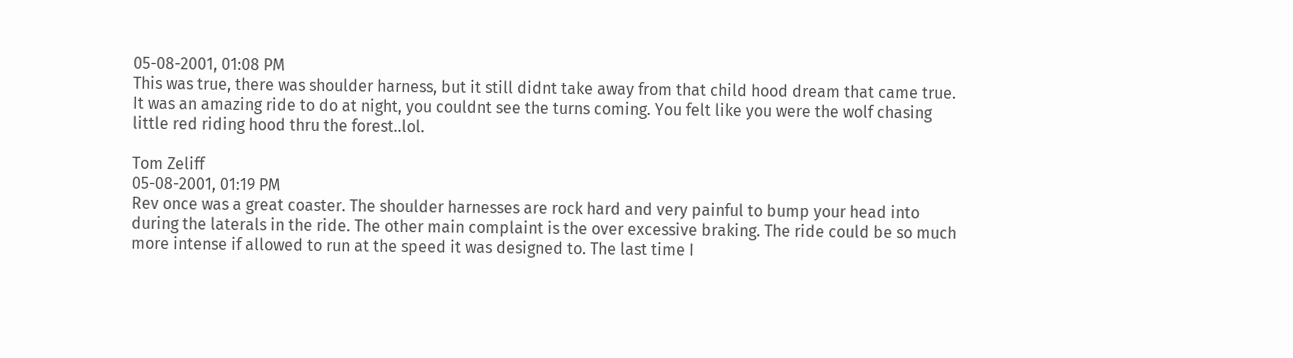05-08-2001, 01:08 PM
This was true, there was shoulder harness, but it still didnt take away from that child hood dream that came true. It was an amazing ride to do at night, you couldnt see the turns coming. You felt like you were the wolf chasing little red riding hood thru the forest..lol.

Tom Zeliff
05-08-2001, 01:19 PM
Rev once was a great coaster. The shoulder harnesses are rock hard and very painful to bump your head into during the laterals in the ride. The other main complaint is the over excessive braking. The ride could be so much more intense if allowed to run at the speed it was designed to. The last time I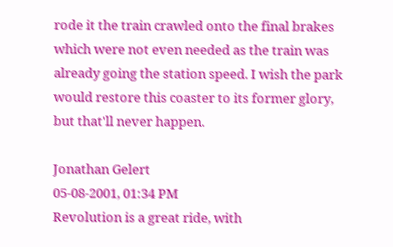rode it the train crawled onto the final brakes which were not even needed as the train was already going the station speed. I wish the park would restore this coaster to its former glory, but that'll never happen.

Jonathan Gelert
05-08-2001, 01:34 PM
Revolution is a great ride, with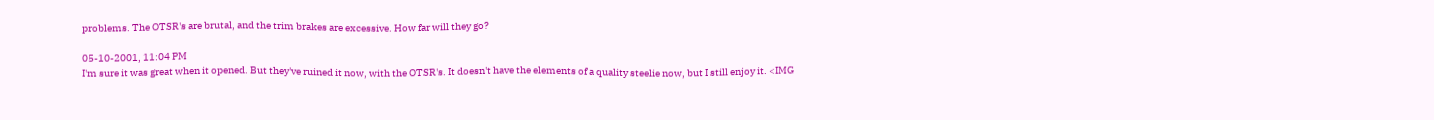problems. The OTSR's are brutal, and the trim brakes are excessive. How far will they go?

05-10-2001, 11:04 PM
I'm sure it was great when it opened. But they've ruined it now, with the OTSR's. It doesn't have the elements of a quality steelie now, but I still enjoy it. <IMG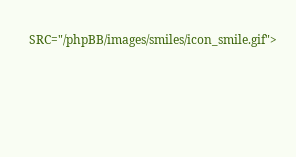SRC="/phpBB/images/smiles/icon_smile.gif">